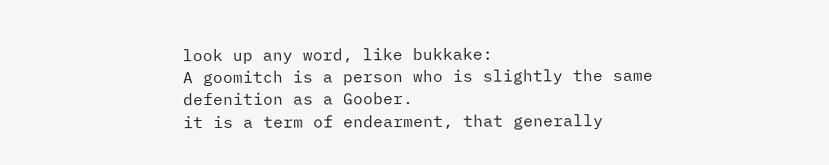look up any word, like bukkake:
A goomitch is a person who is slightly the same defenition as a Goober.
it is a term of endearment, that generally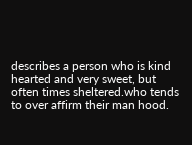describes a person who is kind hearted and very sweet, but often times sheltered.who tends to over affirm their man hood.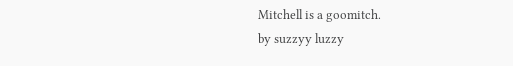Mitchell is a goomitch.
by suzzyy luzzy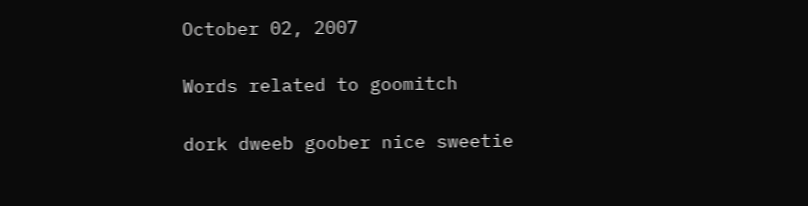October 02, 2007

Words related to goomitch

dork dweeb goober nice sweetie